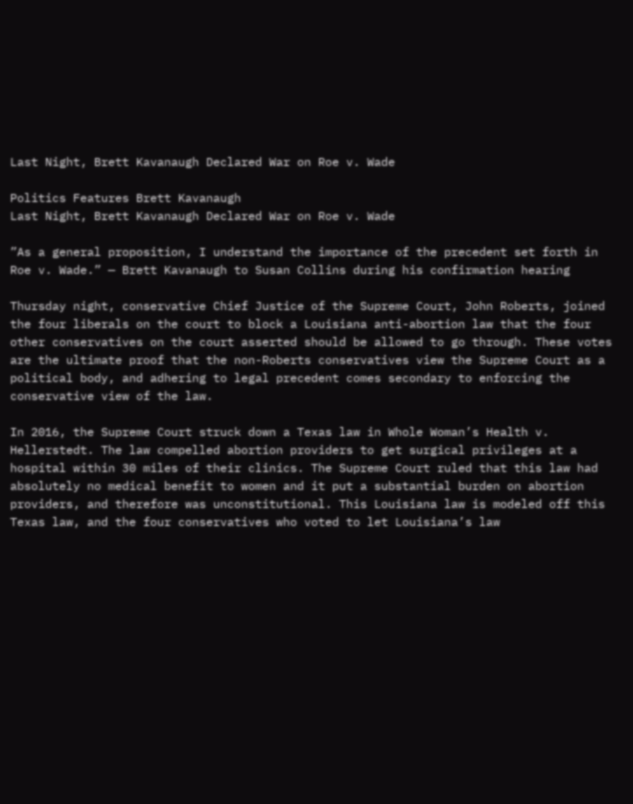Last Night, Brett Kavanaugh Declared War on Roe v. Wade

Politics Features Brett Kavanaugh
Last Night, Brett Kavanaugh Declared War on Roe v. Wade

”As a general proposition, I understand the importance of the precedent set forth in Roe v. Wade.” — Brett Kavanaugh to Susan Collins during his confirmation hearing

Thursday night, conservative Chief Justice of the Supreme Court, John Roberts, joined the four liberals on the court to block a Louisiana anti-abortion law that the four other conservatives on the court asserted should be allowed to go through. These votes are the ultimate proof that the non-Roberts conservatives view the Supreme Court as a political body, and adhering to legal precedent comes secondary to enforcing the conservative view of the law.

In 2016, the Supreme Court struck down a Texas law in Whole Woman’s Health v. Hellerstedt. The law compelled abortion providers to get surgical privileges at a hospital within 30 miles of their clinics. The Supreme Court ruled that this law had absolutely no medical benefit to women and it put a substantial burden on abortion providers, and therefore was unconstitutional. This Louisiana law is modeled off this Texas law, and the four conservatives who voted to let Louisiana’s law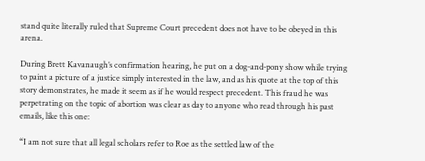stand quite literally ruled that Supreme Court precedent does not have to be obeyed in this arena.

During Brett Kavanaugh’s confirmation hearing, he put on a dog-and-pony show while trying to paint a picture of a justice simply interested in the law, and as his quote at the top of this story demonstrates, he made it seem as if he would respect precedent. This fraud he was perpetrating on the topic of abortion was clear as day to anyone who read through his past emails, like this one:

“I am not sure that all legal scholars refer to Roe as the settled law of the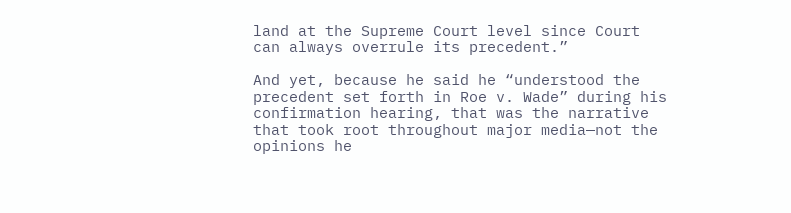land at the Supreme Court level since Court can always overrule its precedent.”

And yet, because he said he “understood the precedent set forth in Roe v. Wade” during his confirmation hearing, that was the narrative that took root throughout major media—not the opinions he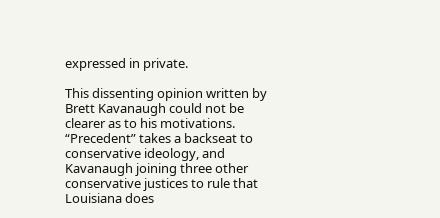expressed in private.

This dissenting opinion written by Brett Kavanaugh could not be clearer as to his motivations. “Precedent” takes a backseat to conservative ideology, and Kavanaugh joining three other conservative justices to rule that Louisiana does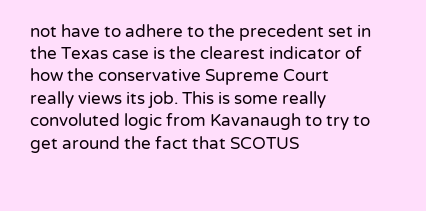not have to adhere to the precedent set in the Texas case is the clearest indicator of how the conservative Supreme Court really views its job. This is some really convoluted logic from Kavanaugh to try to get around the fact that SCOTUS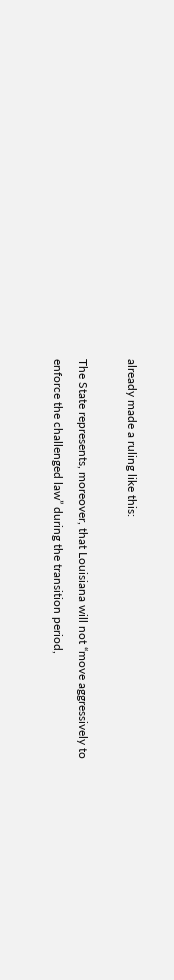already made a ruling like this:

The State represents, moreover, that Louisiana will not “move aggressively to enforce the challenged law” during the transition period,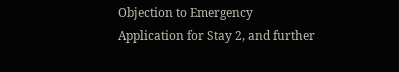Objection to Emergency Application for Stay 2, and further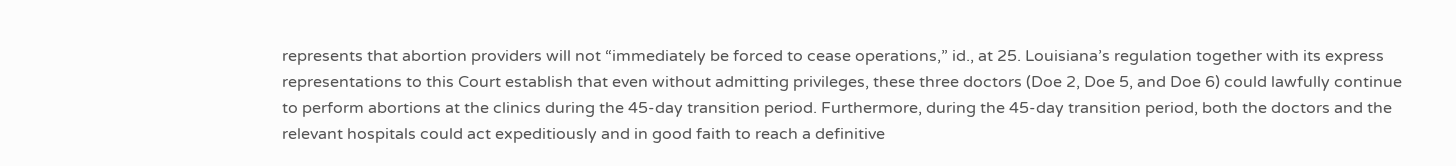represents that abortion providers will not “immediately be forced to cease operations,” id., at 25. Louisiana’s regulation together with its express representations to this Court establish that even without admitting privileges, these three doctors (Doe 2, Doe 5, and Doe 6) could lawfully continue to perform abortions at the clinics during the 45-day transition period. Furthermore, during the 45-day transition period, both the doctors and the relevant hospitals could act expeditiously and in good faith to reach a definitive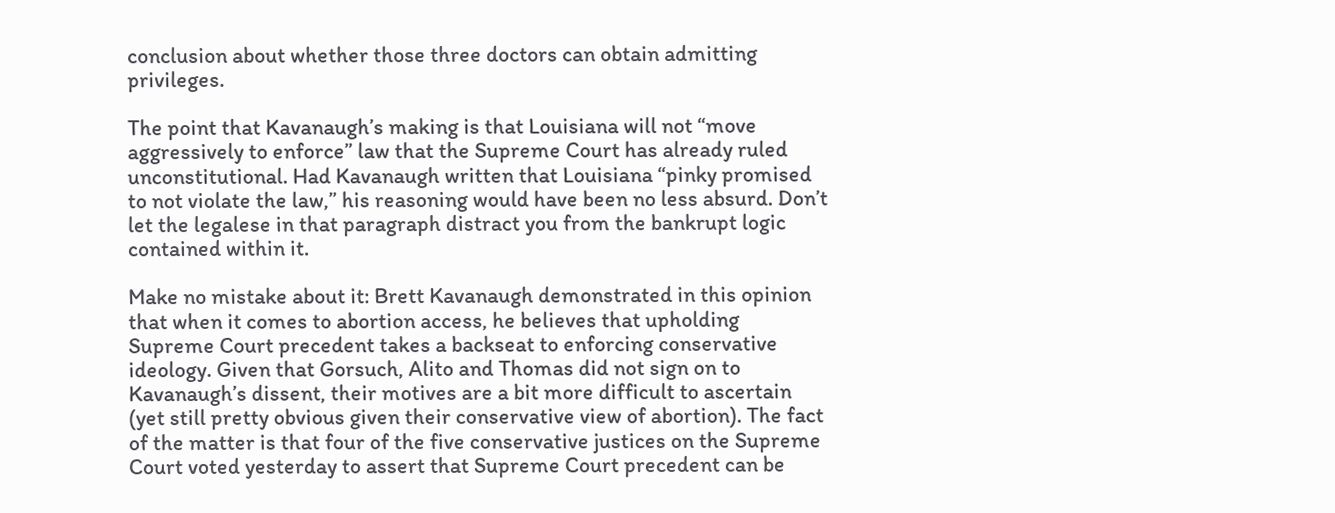conclusion about whether those three doctors can obtain admitting privileges.

The point that Kavanaugh’s making is that Louisiana will not “move aggressively to enforce” law that the Supreme Court has already ruled unconstitutional. Had Kavanaugh written that Louisiana “pinky promised to not violate the law,” his reasoning would have been no less absurd. Don’t let the legalese in that paragraph distract you from the bankrupt logic contained within it.

Make no mistake about it: Brett Kavanaugh demonstrated in this opinion that when it comes to abortion access, he believes that upholding Supreme Court precedent takes a backseat to enforcing conservative ideology. Given that Gorsuch, Alito and Thomas did not sign on to Kavanaugh’s dissent, their motives are a bit more difficult to ascertain (yet still pretty obvious given their conservative view of abortion). The fact of the matter is that four of the five conservative justices on the Supreme Court voted yesterday to assert that Supreme Court precedent can be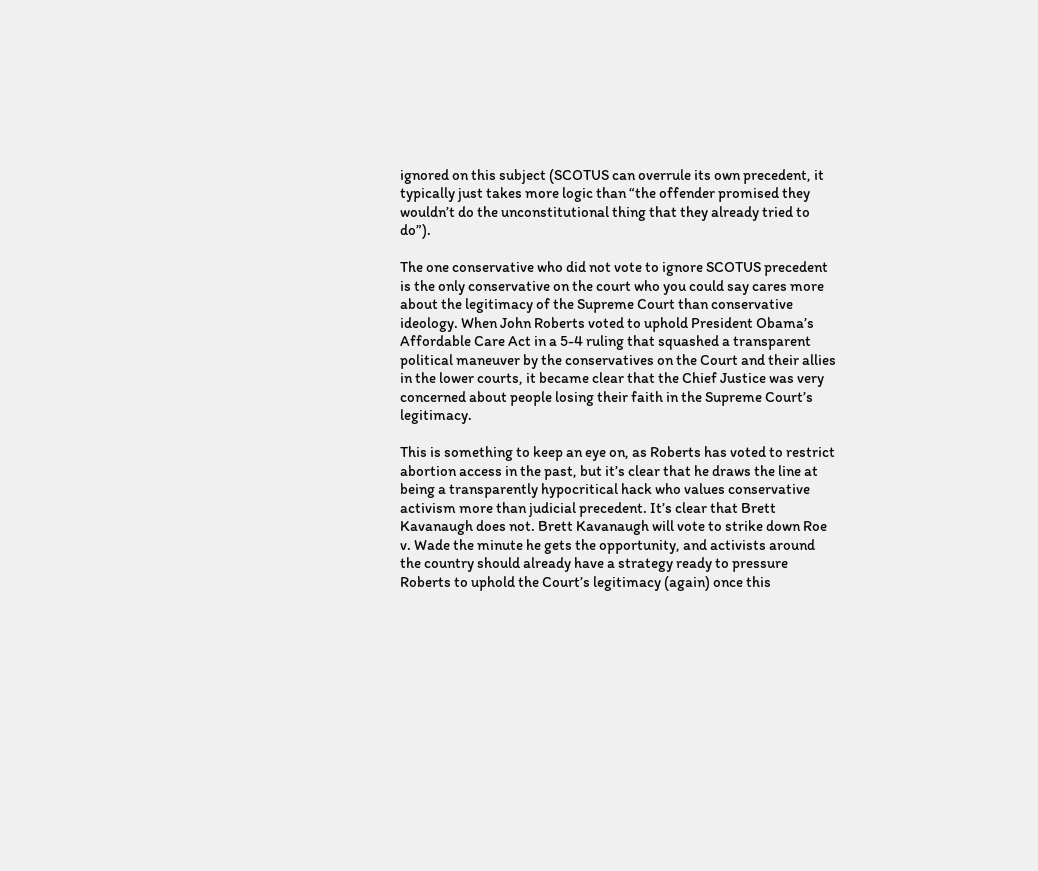ignored on this subject (SCOTUS can overrule its own precedent, it typically just takes more logic than “the offender promised they wouldn’t do the unconstitutional thing that they already tried to do”).

The one conservative who did not vote to ignore SCOTUS precedent is the only conservative on the court who you could say cares more about the legitimacy of the Supreme Court than conservative ideology. When John Roberts voted to uphold President Obama’s Affordable Care Act in a 5-4 ruling that squashed a transparent political maneuver by the conservatives on the Court and their allies in the lower courts, it became clear that the Chief Justice was very concerned about people losing their faith in the Supreme Court’s legitimacy.

This is something to keep an eye on, as Roberts has voted to restrict abortion access in the past, but it’s clear that he draws the line at being a transparently hypocritical hack who values conservative activism more than judicial precedent. It’s clear that Brett Kavanaugh does not. Brett Kavanaugh will vote to strike down Roe v. Wade the minute he gets the opportunity, and activists around the country should already have a strategy ready to pressure Roberts to uphold the Court’s legitimacy (again) once this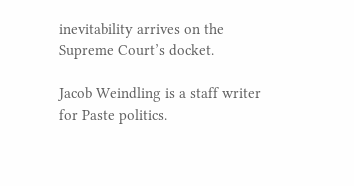inevitability arrives on the Supreme Court’s docket.

Jacob Weindling is a staff writer for Paste politics.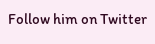Follow him on Twitter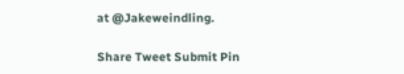at @Jakeweindling.

Share Tweet Submit Pin